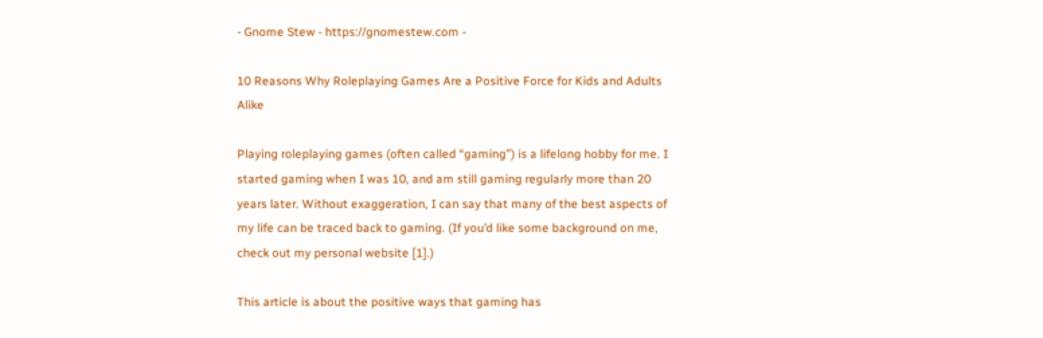- Gnome Stew - https://gnomestew.com -

10 Reasons Why Roleplaying Games Are a Positive Force for Kids and Adults Alike

Playing roleplaying games (often called “gaming”) is a lifelong hobby for me. I started gaming when I was 10, and am still gaming regularly more than 20 years later. Without exaggeration, I can say that many of the best aspects of my life can be traced back to gaming. (If you’d like some background on me, check out my personal website [1].)

This article is about the positive ways that gaming has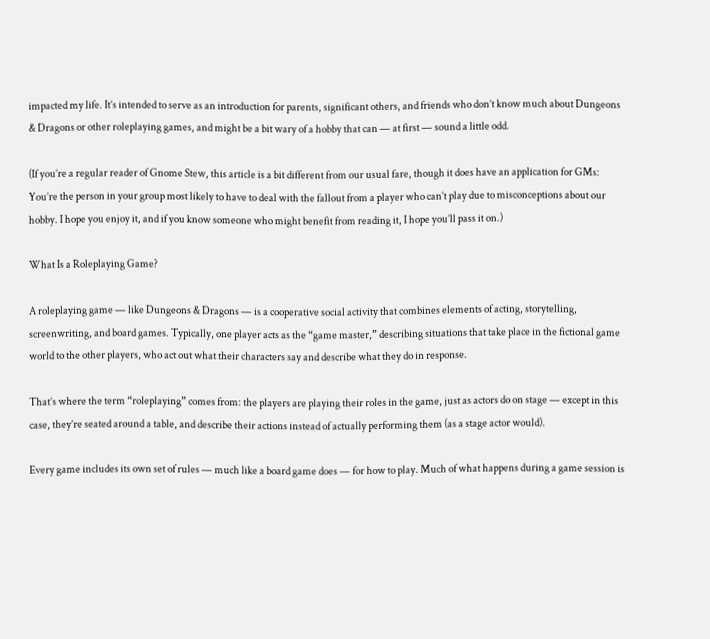impacted my life. It’s intended to serve as an introduction for parents, significant others, and friends who don’t know much about Dungeons & Dragons or other roleplaying games, and might be a bit wary of a hobby that can — at first — sound a little odd.

(If you’re a regular reader of Gnome Stew, this article is a bit different from our usual fare, though it does have an application for GMs: You’re the person in your group most likely to have to deal with the fallout from a player who can’t play due to misconceptions about our hobby. I hope you enjoy it, and if you know someone who might benefit from reading it, I hope you’ll pass it on.)

What Is a Roleplaying Game?

A roleplaying game — like Dungeons & Dragons — is a cooperative social activity that combines elements of acting, storytelling, screenwriting, and board games. Typically, one player acts as the “game master,” describing situations that take place in the fictional game world to the other players, who act out what their characters say and describe what they do in response.

That’s where the term “roleplaying” comes from: the players are playing their roles in the game, just as actors do on stage — except in this case, they’re seated around a table, and describe their actions instead of actually performing them (as a stage actor would).

Every game includes its own set of rules — much like a board game does — for how to play. Much of what happens during a game session is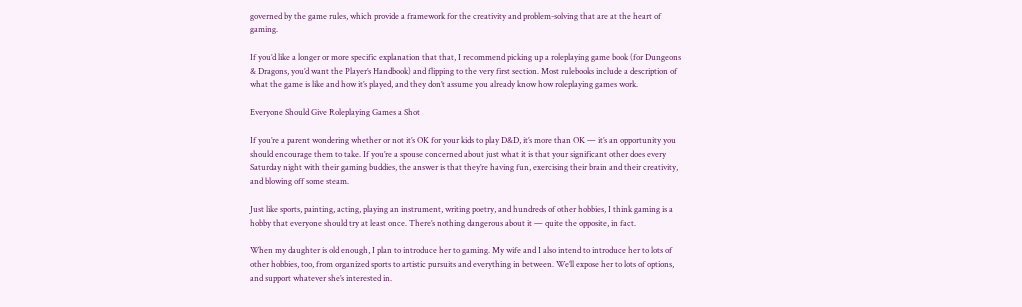governed by the game rules, which provide a framework for the creativity and problem-solving that are at the heart of gaming.

If you’d like a longer or more specific explanation that that, I recommend picking up a roleplaying game book (for Dungeons & Dragons, you’d want the Player’s Handbook) and flipping to the very first section. Most rulebooks include a description of what the game is like and how it’s played, and they don’t assume you already know how roleplaying games work.

Everyone Should Give Roleplaying Games a Shot

If you’re a parent wondering whether or not it’s OK for your kids to play D&D, it’s more than OK — it’s an opportunity you should encourage them to take. If you’re a spouse concerned about just what it is that your significant other does every Saturday night with their gaming buddies, the answer is that they’re having fun, exercising their brain and their creativity, and blowing off some steam.

Just like sports, painting, acting, playing an instrument, writing poetry, and hundreds of other hobbies, I think gaming is a hobby that everyone should try at least once. There’s nothing dangerous about it — quite the opposite, in fact.

When my daughter is old enough, I plan to introduce her to gaming. My wife and I also intend to introduce her to lots of other hobbies, too, from organized sports to artistic pursuits and everything in between. We’ll expose her to lots of options, and support whatever she’s interested in.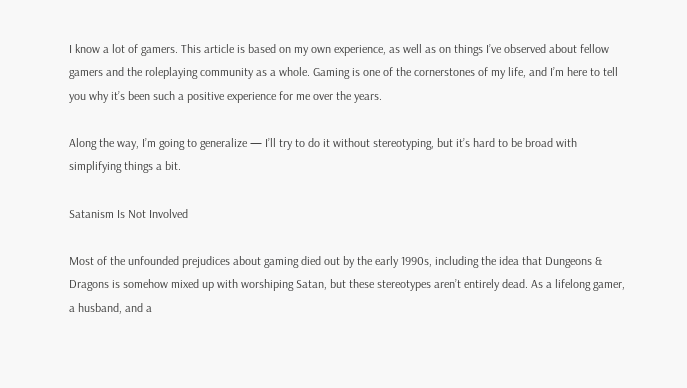I know a lot of gamers. This article is based on my own experience, as well as on things I’ve observed about fellow gamers and the roleplaying community as a whole. Gaming is one of the cornerstones of my life, and I’m here to tell you why it’s been such a positive experience for me over the years.

Along the way, I’m going to generalize — I’ll try to do it without stereotyping, but it’s hard to be broad with simplifying things a bit.

Satanism Is Not Involved

Most of the unfounded prejudices about gaming died out by the early 1990s, including the idea that Dungeons & Dragons is somehow mixed up with worshiping Satan, but these stereotypes aren’t entirely dead. As a lifelong gamer, a husband, and a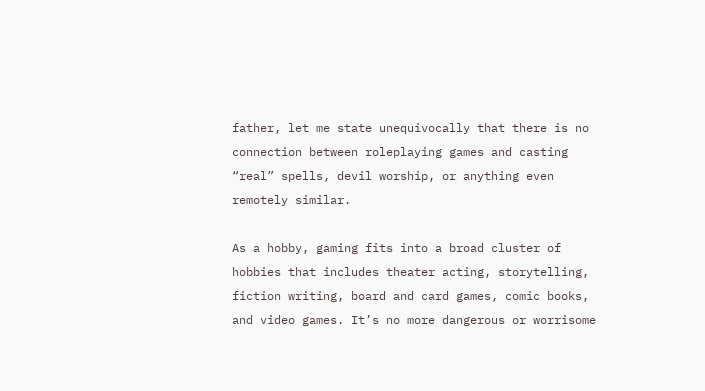father, let me state unequivocally that there is no connection between roleplaying games and casting “real” spells, devil worship, or anything even remotely similar.

As a hobby, gaming fits into a broad cluster of hobbies that includes theater acting, storytelling, fiction writing, board and card games, comic books, and video games. It’s no more dangerous or worrisome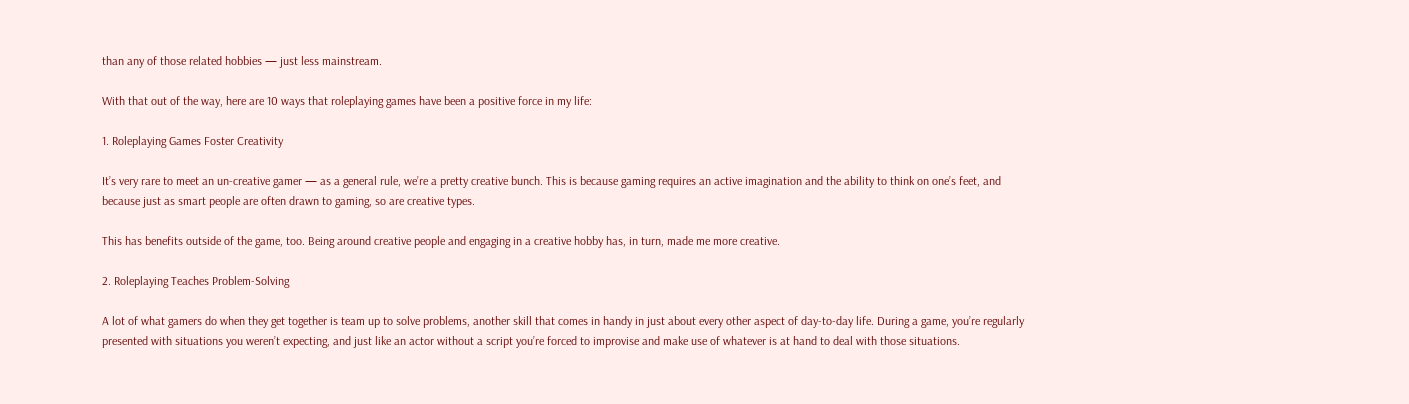than any of those related hobbies — just less mainstream.

With that out of the way, here are 10 ways that roleplaying games have been a positive force in my life:

1. Roleplaying Games Foster Creativity

It’s very rare to meet an un-creative gamer — as a general rule, we’re a pretty creative bunch. This is because gaming requires an active imagination and the ability to think on one’s feet, and because just as smart people are often drawn to gaming, so are creative types.

This has benefits outside of the game, too. Being around creative people and engaging in a creative hobby has, in turn, made me more creative.

2. Roleplaying Teaches Problem-Solving

A lot of what gamers do when they get together is team up to solve problems, another skill that comes in handy in just about every other aspect of day-to-day life. During a game, you’re regularly presented with situations you weren’t expecting, and just like an actor without a script you’re forced to improvise and make use of whatever is at hand to deal with those situations.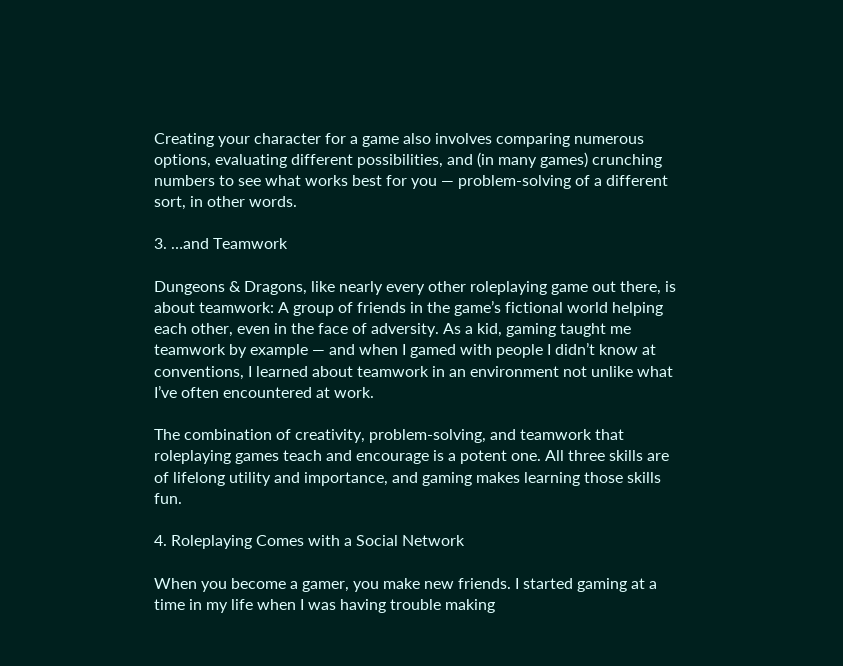Creating your character for a game also involves comparing numerous options, evaluating different possibilities, and (in many games) crunching numbers to see what works best for you — problem-solving of a different sort, in other words.

3. …and Teamwork

Dungeons & Dragons, like nearly every other roleplaying game out there, is about teamwork: A group of friends in the game’s fictional world helping each other, even in the face of adversity. As a kid, gaming taught me teamwork by example — and when I gamed with people I didn’t know at conventions, I learned about teamwork in an environment not unlike what I’ve often encountered at work.

The combination of creativity, problem-solving, and teamwork that roleplaying games teach and encourage is a potent one. All three skills are of lifelong utility and importance, and gaming makes learning those skills fun.

4. Roleplaying Comes with a Social Network

When you become a gamer, you make new friends. I started gaming at a time in my life when I was having trouble making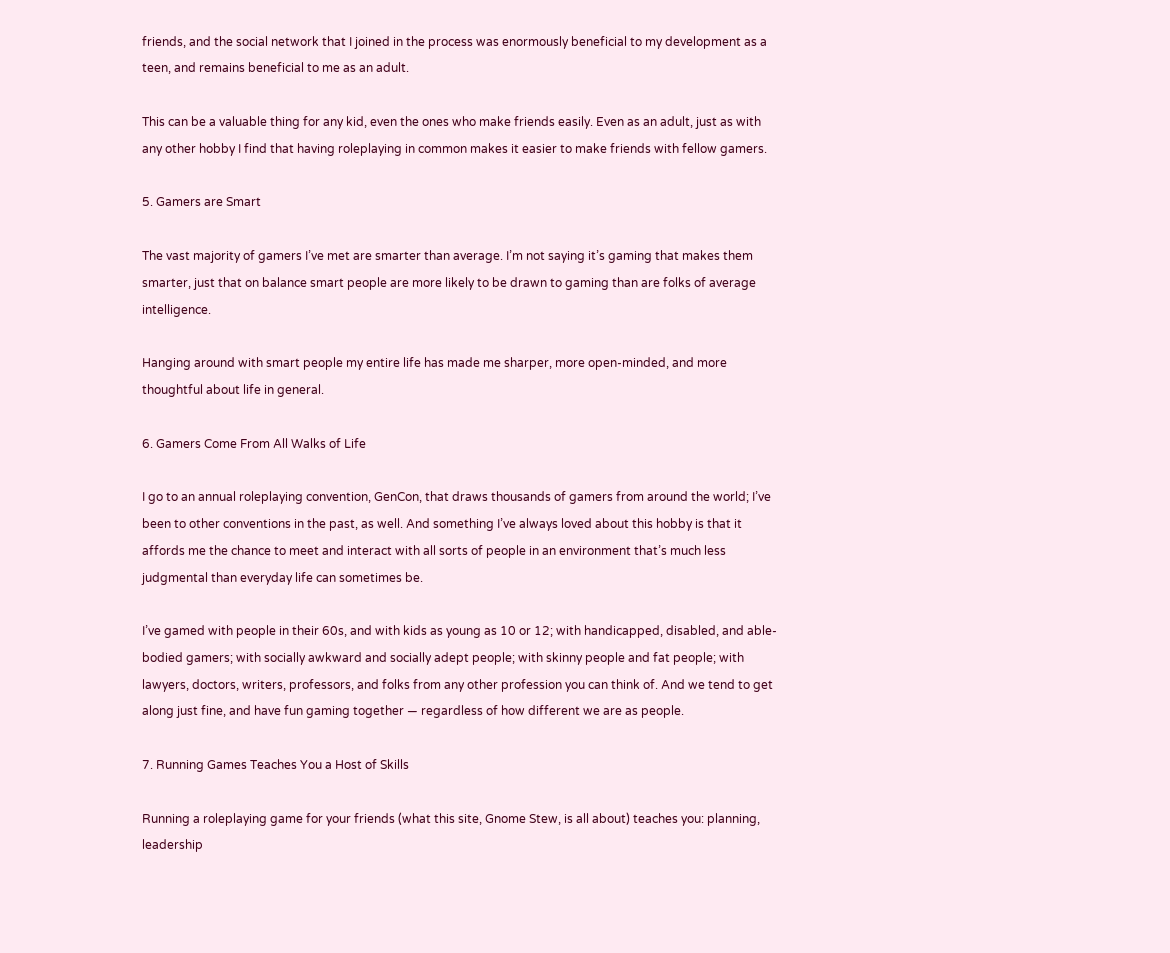friends, and the social network that I joined in the process was enormously beneficial to my development as a teen, and remains beneficial to me as an adult.

This can be a valuable thing for any kid, even the ones who make friends easily. Even as an adult, just as with any other hobby I find that having roleplaying in common makes it easier to make friends with fellow gamers.

5. Gamers are Smart

The vast majority of gamers I’ve met are smarter than average. I’m not saying it’s gaming that makes them smarter, just that on balance smart people are more likely to be drawn to gaming than are folks of average intelligence.

Hanging around with smart people my entire life has made me sharper, more open-minded, and more thoughtful about life in general.

6. Gamers Come From All Walks of Life

I go to an annual roleplaying convention, GenCon, that draws thousands of gamers from around the world; I’ve been to other conventions in the past, as well. And something I’ve always loved about this hobby is that it affords me the chance to meet and interact with all sorts of people in an environment that’s much less judgmental than everyday life can sometimes be.

I’ve gamed with people in their 60s, and with kids as young as 10 or 12; with handicapped, disabled, and able-bodied gamers; with socially awkward and socially adept people; with skinny people and fat people; with lawyers, doctors, writers, professors, and folks from any other profession you can think of. And we tend to get along just fine, and have fun gaming together — regardless of how different we are as people.

7. Running Games Teaches You a Host of Skills

Running a roleplaying game for your friends (what this site, Gnome Stew, is all about) teaches you: planning, leadership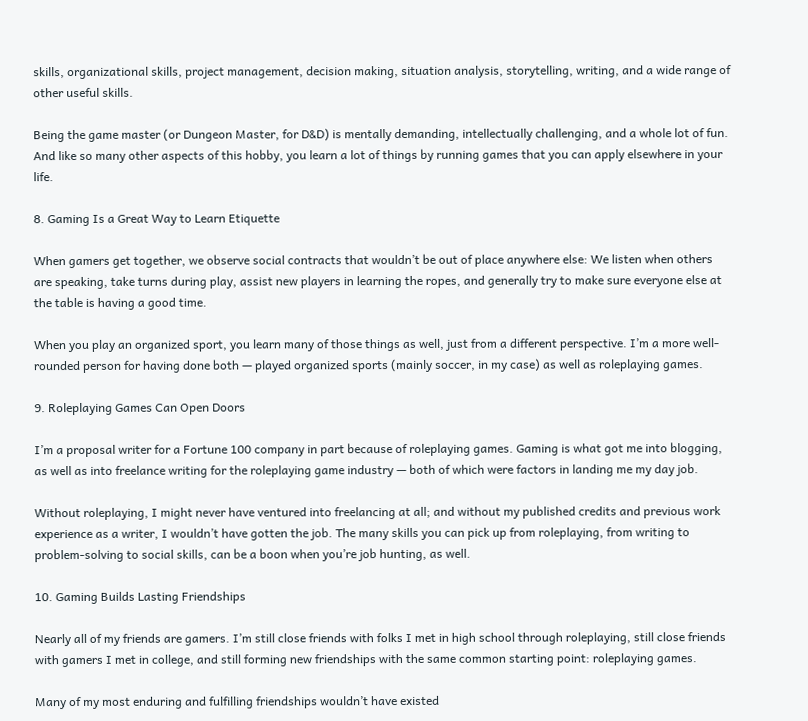skills, organizational skills, project management, decision making, situation analysis, storytelling, writing, and a wide range of other useful skills.

Being the game master (or Dungeon Master, for D&D) is mentally demanding, intellectually challenging, and a whole lot of fun. And like so many other aspects of this hobby, you learn a lot of things by running games that you can apply elsewhere in your life.

8. Gaming Is a Great Way to Learn Etiquette

When gamers get together, we observe social contracts that wouldn’t be out of place anywhere else: We listen when others are speaking, take turns during play, assist new players in learning the ropes, and generally try to make sure everyone else at the table is having a good time.

When you play an organized sport, you learn many of those things as well, just from a different perspective. I’m a more well-rounded person for having done both — played organized sports (mainly soccer, in my case) as well as roleplaying games.

9. Roleplaying Games Can Open Doors

I’m a proposal writer for a Fortune 100 company in part because of roleplaying games. Gaming is what got me into blogging, as well as into freelance writing for the roleplaying game industry — both of which were factors in landing me my day job.

Without roleplaying, I might never have ventured into freelancing at all; and without my published credits and previous work experience as a writer, I wouldn’t have gotten the job. The many skills you can pick up from roleplaying, from writing to problem-solving to social skills, can be a boon when you’re job hunting, as well.

10. Gaming Builds Lasting Friendships

Nearly all of my friends are gamers. I’m still close friends with folks I met in high school through roleplaying, still close friends with gamers I met in college, and still forming new friendships with the same common starting point: roleplaying games.

Many of my most enduring and fulfilling friendships wouldn’t have existed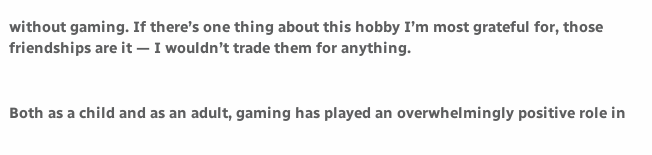without gaming. If there’s one thing about this hobby I’m most grateful for, those friendships are it — I wouldn’t trade them for anything.


Both as a child and as an adult, gaming has played an overwhelmingly positive role in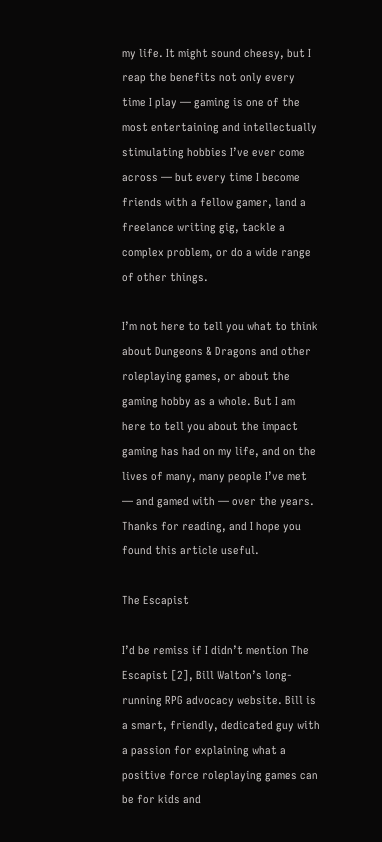my life. It might sound cheesy, but I reap the benefits not only every time I play — gaming is one of the most entertaining and intellectually stimulating hobbies I’ve ever come across — but every time I become friends with a fellow gamer, land a freelance writing gig, tackle a complex problem, or do a wide range of other things.

I’m not here to tell you what to think about Dungeons & Dragons and other roleplaying games, or about the gaming hobby as a whole. But I am here to tell you about the impact gaming has had on my life, and on the lives of many, many people I’ve met — and gamed with — over the years. Thanks for reading, and I hope you found this article useful.

The Escapist

I’d be remiss if I didn’t mention The Escapist [2], Bill Walton’s long-running RPG advocacy website. Bill is a smart, friendly, dedicated guy with a passion for explaining what a positive force roleplaying games can be for kids and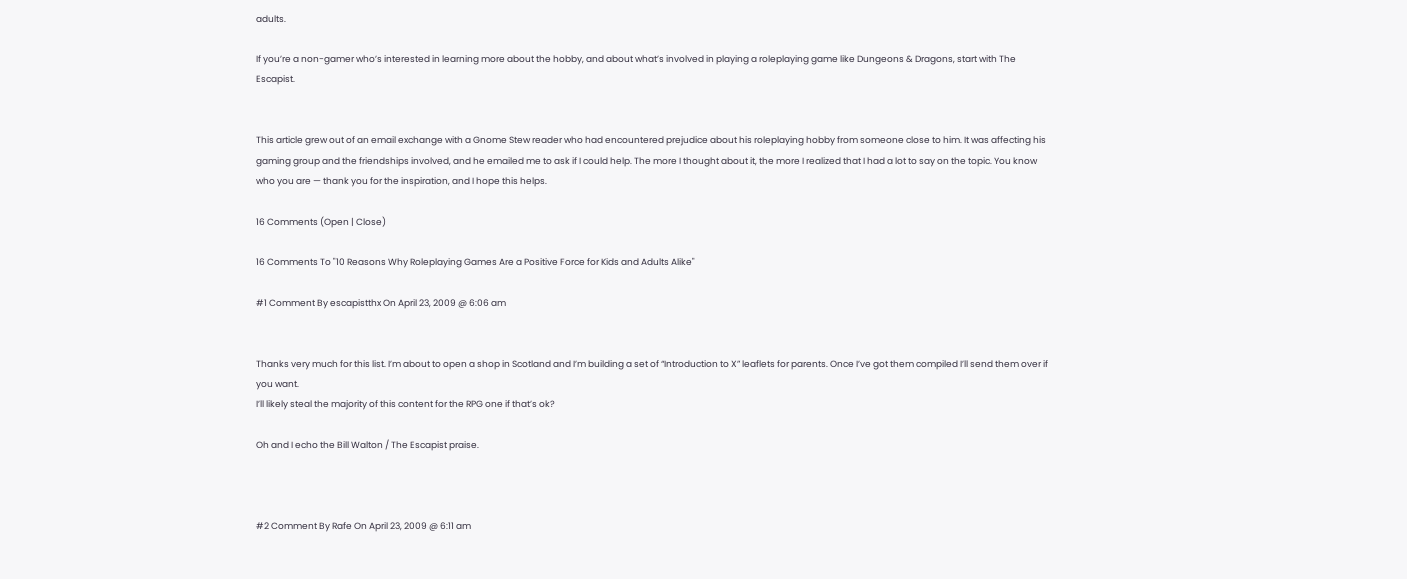adults.

If you’re a non-gamer who’s interested in learning more about the hobby, and about what’s involved in playing a roleplaying game like Dungeons & Dragons, start with The Escapist.


This article grew out of an email exchange with a Gnome Stew reader who had encountered prejudice about his roleplaying hobby from someone close to him. It was affecting his gaming group and the friendships involved, and he emailed me to ask if I could help. The more I thought about it, the more I realized that I had a lot to say on the topic. You know who you are — thank you for the inspiration, and I hope this helps.

16 Comments (Open | Close)

16 Comments To "10 Reasons Why Roleplaying Games Are a Positive Force for Kids and Adults Alike"

#1 Comment By escapistthx On April 23, 2009 @ 6:06 am


Thanks very much for this list. I’m about to open a shop in Scotland and I’m building a set of “Introduction to X” leaflets for parents. Once I’ve got them compiled I’ll send them over if you want.
I’ll likely steal the majority of this content for the RPG one if that’s ok?

Oh and I echo the Bill Walton / The Escapist praise.



#2 Comment By Rafe On April 23, 2009 @ 6:11 am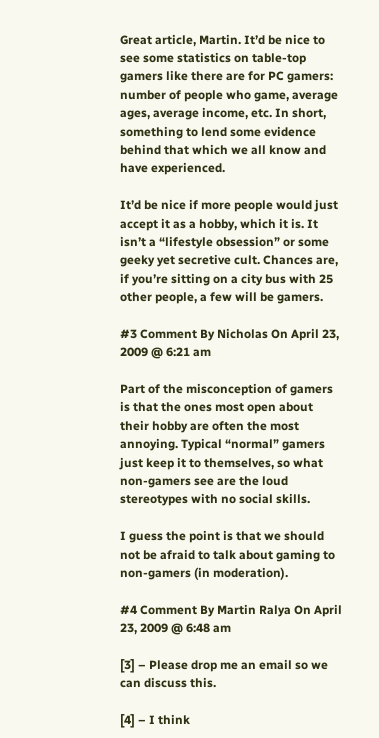Great article, Martin. It’d be nice to see some statistics on table-top gamers like there are for PC gamers: number of people who game, average ages, average income, etc. In short, something to lend some evidence behind that which we all know and have experienced.

It’d be nice if more people would just accept it as a hobby, which it is. It isn’t a “lifestyle obsession” or some geeky yet secretive cult. Chances are, if you’re sitting on a city bus with 25 other people, a few will be gamers.

#3 Comment By Nicholas On April 23, 2009 @ 6:21 am

Part of the misconception of gamers is that the ones most open about their hobby are often the most annoying. Typical “normal” gamers just keep it to themselves, so what non-gamers see are the loud stereotypes with no social skills.

I guess the point is that we should not be afraid to talk about gaming to non-gamers (in moderation).

#4 Comment By Martin Ralya On April 23, 2009 @ 6:48 am

[3] – Please drop me an email so we can discuss this.

[4] – I think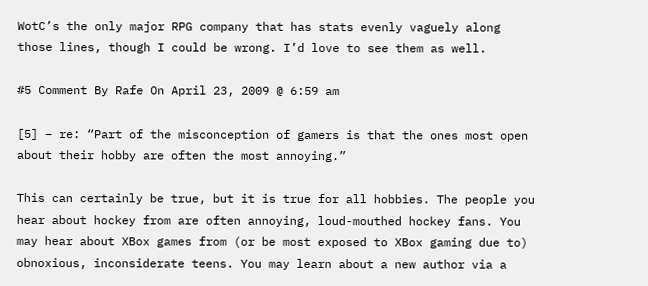WotC’s the only major RPG company that has stats evenly vaguely along those lines, though I could be wrong. I’d love to see them as well.

#5 Comment By Rafe On April 23, 2009 @ 6:59 am

[5] – re: “Part of the misconception of gamers is that the ones most open about their hobby are often the most annoying.”

This can certainly be true, but it is true for all hobbies. The people you hear about hockey from are often annoying, loud-mouthed hockey fans. You may hear about XBox games from (or be most exposed to XBox gaming due to) obnoxious, inconsiderate teens. You may learn about a new author via a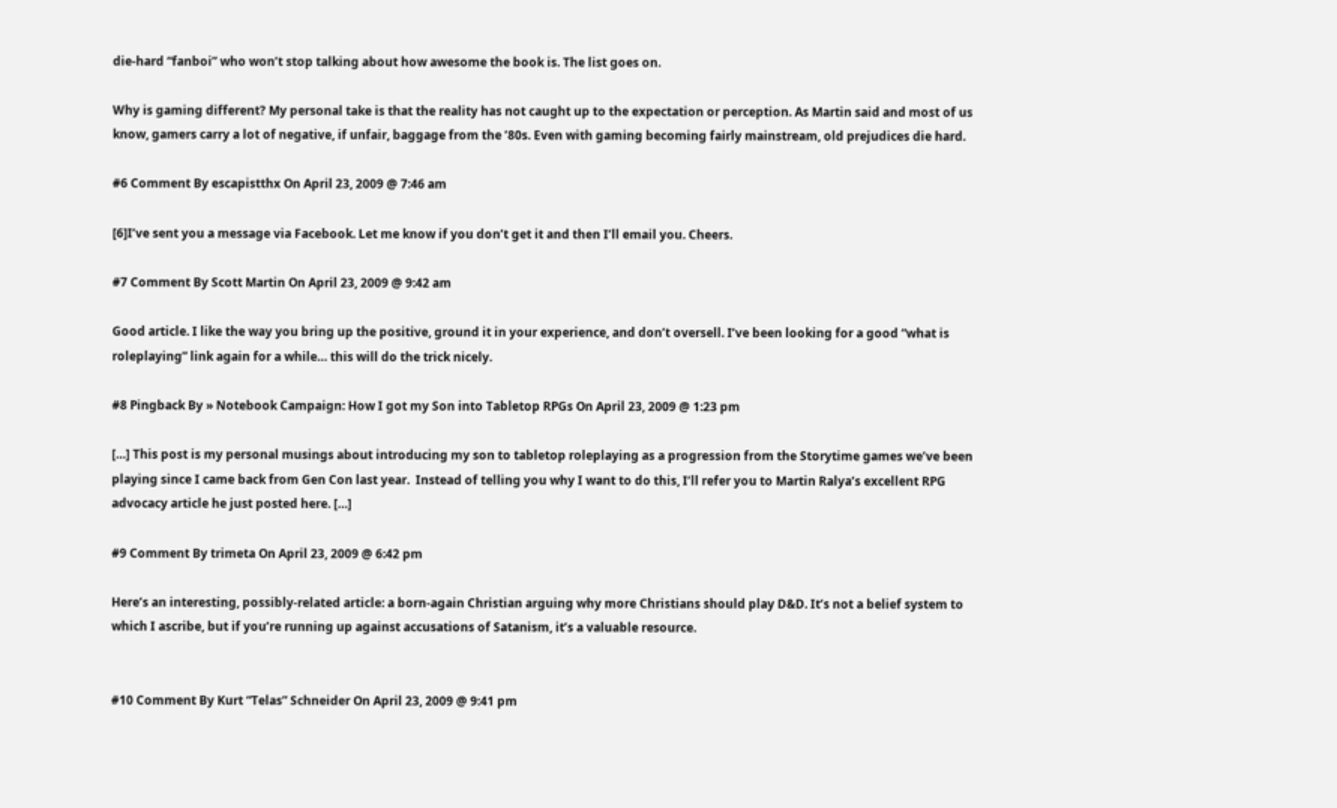die-hard “fanboi” who won’t stop talking about how awesome the book is. The list goes on.

Why is gaming different? My personal take is that the reality has not caught up to the expectation or perception. As Martin said and most of us know, gamers carry a lot of negative, if unfair, baggage from the ’80s. Even with gaming becoming fairly mainstream, old prejudices die hard.

#6 Comment By escapistthx On April 23, 2009 @ 7:46 am

[6]I’ve sent you a message via Facebook. Let me know if you don’t get it and then I’ll email you. Cheers.

#7 Comment By Scott Martin On April 23, 2009 @ 9:42 am

Good article. I like the way you bring up the positive, ground it in your experience, and don’t oversell. I’ve been looking for a good “what is roleplaying” link again for a while… this will do the trick nicely.

#8 Pingback By » Notebook Campaign: How I got my Son into Tabletop RPGs On April 23, 2009 @ 1:23 pm

[…] This post is my personal musings about introducing my son to tabletop roleplaying as a progression from the Storytime games we’ve been playing since I came back from Gen Con last year.  Instead of telling you why I want to do this, I’ll refer you to Martin Ralya’s excellent RPG advocacy article he just posted here. […]

#9 Comment By trimeta On April 23, 2009 @ 6:42 pm

Here’s an interesting, possibly-related article: a born-again Christian arguing why more Christians should play D&D. It’s not a belief system to which I ascribe, but if you’re running up against accusations of Satanism, it’s a valuable resource.


#10 Comment By Kurt “Telas” Schneider On April 23, 2009 @ 9:41 pm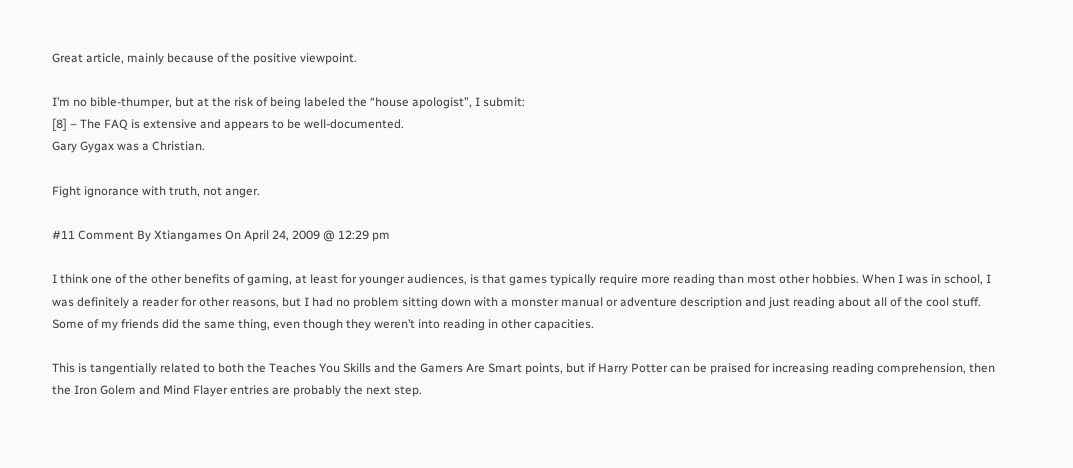Great article, mainly because of the positive viewpoint.

I’m no bible-thumper, but at the risk of being labeled the “house apologist”, I submit:
[8] – The FAQ is extensive and appears to be well-documented.
Gary Gygax was a Christian.

Fight ignorance with truth, not anger.

#11 Comment By Xtiangames On April 24, 2009 @ 12:29 pm

I think one of the other benefits of gaming, at least for younger audiences, is that games typically require more reading than most other hobbies. When I was in school, I was definitely a reader for other reasons, but I had no problem sitting down with a monster manual or adventure description and just reading about all of the cool stuff. Some of my friends did the same thing, even though they weren’t into reading in other capacities.

This is tangentially related to both the Teaches You Skills and the Gamers Are Smart points, but if Harry Potter can be praised for increasing reading comprehension, then the Iron Golem and Mind Flayer entries are probably the next step.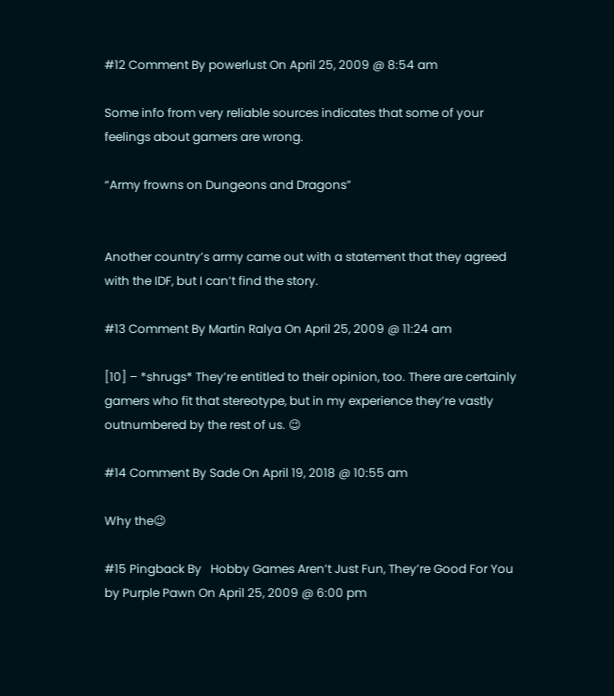#12 Comment By powerlust On April 25, 2009 @ 8:54 am

Some info from very reliable sources indicates that some of your feelings about gamers are wrong.

“Army frowns on Dungeons and Dragons”


Another country’s army came out with a statement that they agreed with the IDF, but I can’t find the story.

#13 Comment By Martin Ralya On April 25, 2009 @ 11:24 am

[10] – *shrugs* They’re entitled to their opinion, too. There are certainly gamers who fit that stereotype, but in my experience they’re vastly outnumbered by the rest of us. 😉

#14 Comment By Sade On April 19, 2018 @ 10:55 am

Why the😉

#15 Pingback By   Hobby Games Aren’t Just Fun, They’re Good For You by Purple Pawn On April 25, 2009 @ 6:00 pm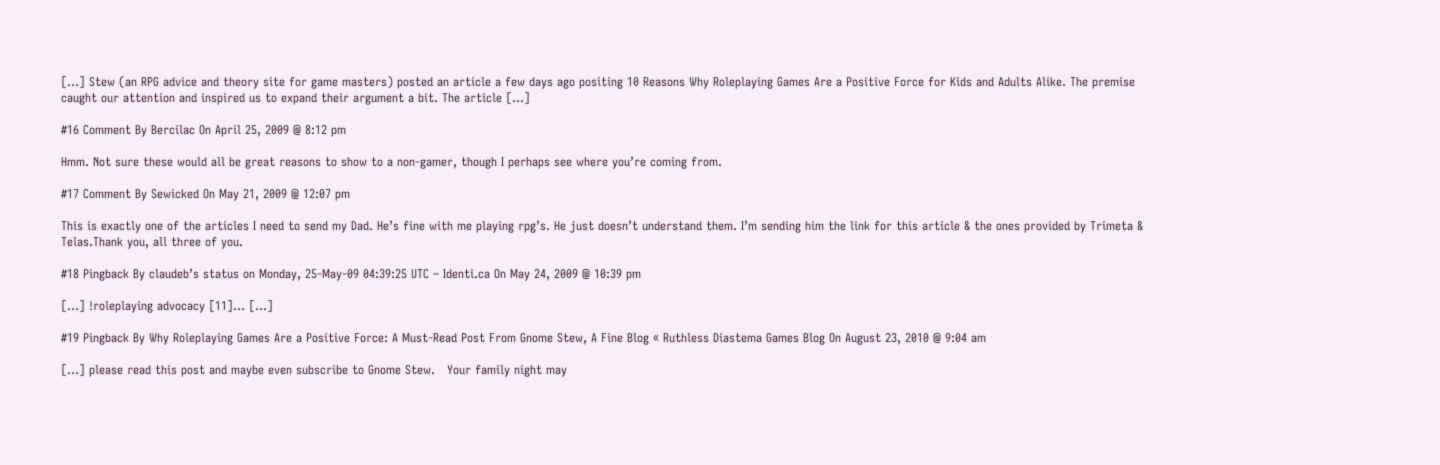[…] Stew (an RPG advice and theory site for game masters) posted an article a few days ago positing 10 Reasons Why Roleplaying Games Are a Positive Force for Kids and Adults Alike. The premise caught our attention and inspired us to expand their argument a bit. The article […]

#16 Comment By Bercilac On April 25, 2009 @ 8:12 pm

Hmm. Not sure these would all be great reasons to show to a non-gamer, though I perhaps see where you’re coming from.

#17 Comment By Sewicked On May 21, 2009 @ 12:07 pm

This is exactly one of the articles I need to send my Dad. He’s fine with me playing rpg’s. He just doesn’t understand them. I’m sending him the link for this article & the ones provided by Trimeta & Telas.Thank you, all three of you.

#18 Pingback By claudeb’s status on Monday, 25-May-09 04:39:25 UTC – Identi.ca On May 24, 2009 @ 10:39 pm

[…] !roleplaying advocacy [11]… […]

#19 Pingback By Why Roleplaying Games Are a Positive Force: A Must-Read Post From Gnome Stew, A Fine Blog « Ruthless Diastema Games Blog On August 23, 2010 @ 9:04 am

[…] please read this post and maybe even subscribe to Gnome Stew.   Your family night may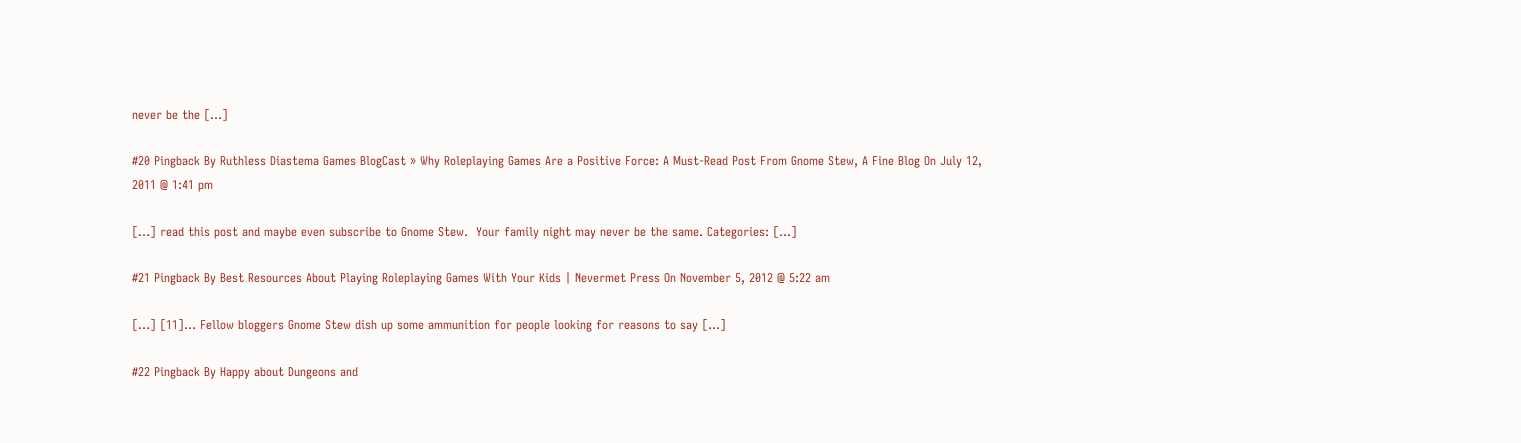never be the […]

#20 Pingback By Ruthless Diastema Games BlogCast » Why Roleplaying Games Are a Positive Force: A Must-Read Post From Gnome Stew, A Fine Blog On July 12, 2011 @ 1:41 pm

[…] read this post and maybe even subscribe to Gnome Stew.  Your family night may never be the same. Categories: […]

#21 Pingback By Best Resources About Playing Roleplaying Games With Your Kids | Nevermet Press On November 5, 2012 @ 5:22 am

[…] [11]… Fellow bloggers Gnome Stew dish up some ammunition for people looking for reasons to say […]

#22 Pingback By Happy about Dungeons and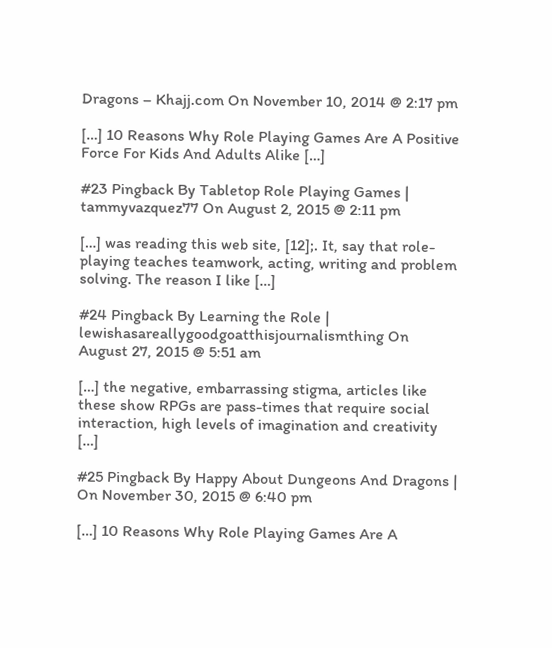Dragons – Khajj.com On November 10, 2014 @ 2:17 pm

[…] 10 Reasons Why Role Playing Games Are A Positive Force For Kids And Adults Alike […]

#23 Pingback By Tabletop Role Playing Games | tammyvazquez77 On August 2, 2015 @ 2:11 pm

[…] was reading this web site, [12];. It, say that role-playing teaches teamwork, acting, writing and problem solving. The reason I like […]

#24 Pingback By Learning the Role | lewishasareallygoodgoatthisjournalismthing On August 27, 2015 @ 5:51 am

[…] the negative, embarrassing stigma, articles like these show RPGs are pass-times that require social interaction, high levels of imagination and creativity […]

#25 Pingback By Happy About Dungeons And Dragons | On November 30, 2015 @ 6:40 pm

[…] 10 Reasons Why Role Playing Games Are A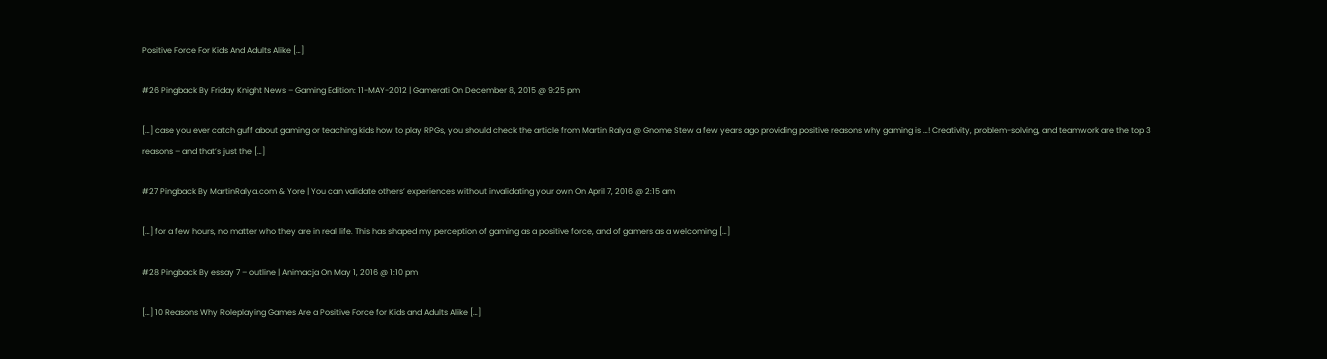Positive Force For Kids And Adults Alike […]

#26 Pingback By Friday Knight News – Gaming Edition: 11-MAY-2012 | Gamerati On December 8, 2015 @ 9:25 pm

[…] case you ever catch guff about gaming or teaching kids how to play RPGs, you should check the article from Martin Ralya @ Gnome Stew a few years ago providing positive reasons why gaming is …! Creativity, problem-solving, and teamwork are the top 3 reasons – and that’s just the […]

#27 Pingback By MartinRalya.com & Yore | You can validate others’ experiences without invalidating your own On April 7, 2016 @ 2:15 am

[…] for a few hours, no matter who they are in real life. This has shaped my perception of gaming as a positive force, and of gamers as a welcoming […]

#28 Pingback By essay 7 – outline | Animacja On May 1, 2016 @ 1:10 pm

[…] 10 Reasons Why Roleplaying Games Are a Positive Force for Kids and Adults Alike […]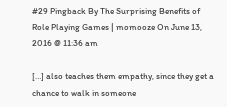#29 Pingback By The Surprising Benefits of Role Playing Games | momooze On June 13, 2016 @ 11:36 am

[…] also teaches them empathy, since they get a chance to walk in someone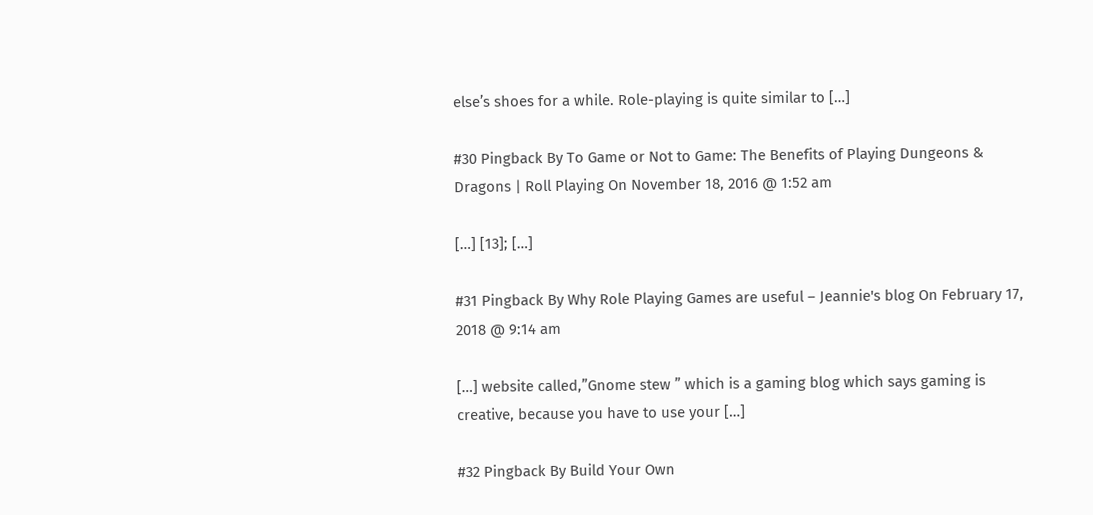else’s shoes for a while. Role-playing is quite similar to […]

#30 Pingback By To Game or Not to Game: The Benefits of Playing Dungeons & Dragons | Roll Playing On November 18, 2016 @ 1:52 am

[…] [13]; […]

#31 Pingback By Why Role Playing Games are useful – Jeannie's blog On February 17, 2018 @ 9:14 am

[…] website called,”Gnome stew ” which is a gaming blog which says gaming is creative, because you have to use your […]

#32 Pingback By Build Your Own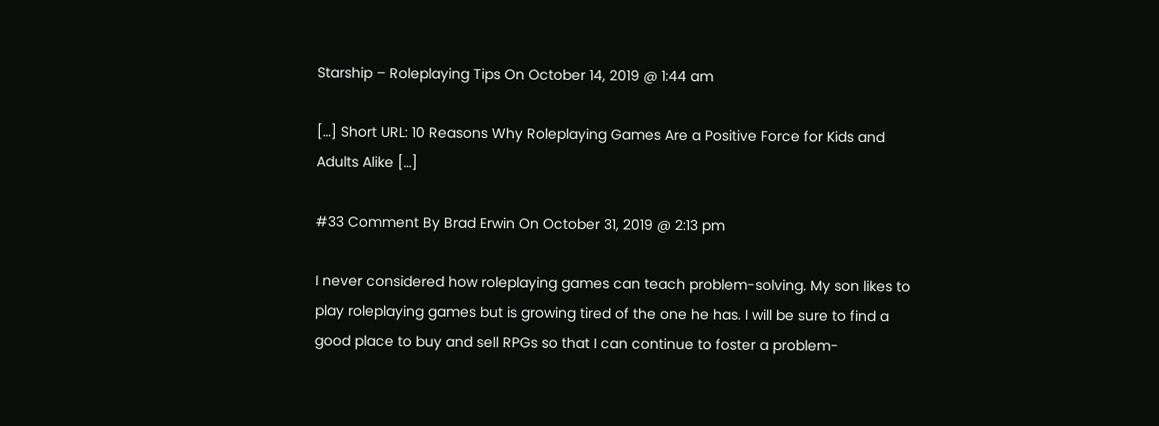Starship – Roleplaying Tips On October 14, 2019 @ 1:44 am

[…] Short URL: 10 Reasons Why Roleplaying Games Are a Positive Force for Kids and Adults Alike […]

#33 Comment By Brad Erwin On October 31, 2019 @ 2:13 pm

I never considered how roleplaying games can teach problem-solving. My son likes to play roleplaying games but is growing tired of the one he has. I will be sure to find a good place to buy and sell RPGs so that I can continue to foster a problem-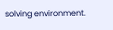solving environment.